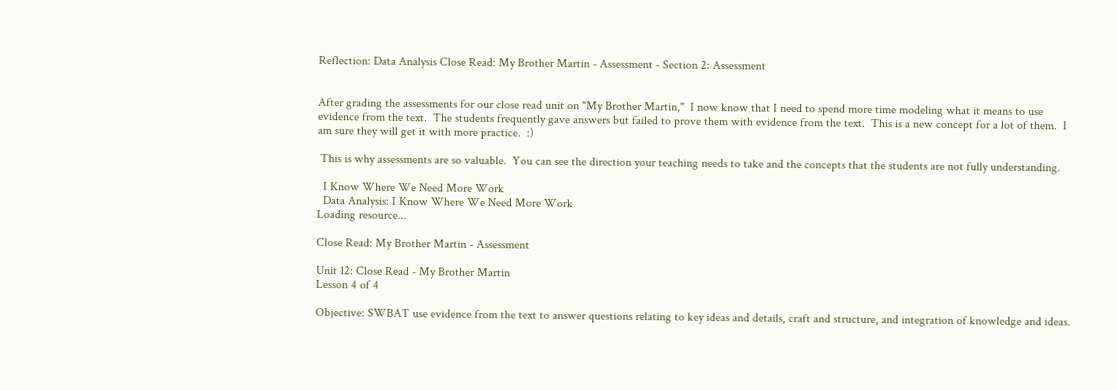Reflection: Data Analysis Close Read: My Brother Martin - Assessment - Section 2: Assessment


After grading the assessments for our close read unit on "My Brother Martin,"  I now know that I need to spend more time modeling what it means to use evidence from the text.  The students frequently gave answers but failed to prove them with evidence from the text.  This is a new concept for a lot of them.  I am sure they will get it with more practice.  :)

 This is why assessments are so valuable.  You can see the direction your teaching needs to take and the concepts that the students are not fully understanding.

  I Know Where We Need More Work
  Data Analysis: I Know Where We Need More Work
Loading resource...

Close Read: My Brother Martin - Assessment

Unit 12: Close Read - My Brother Martin
Lesson 4 of 4

Objective: SWBAT use evidence from the text to answer questions relating to key ideas and details, craft and structure, and integration of knowledge and ideas.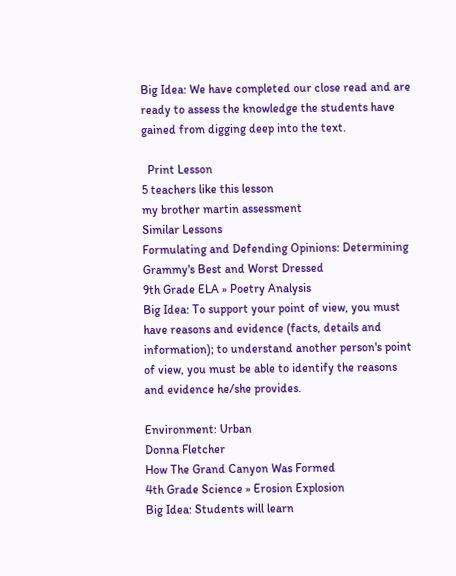Big Idea: We have completed our close read and are ready to assess the knowledge the students have gained from digging deep into the text.

  Print Lesson
5 teachers like this lesson
my brother martin assessment
Similar Lessons
Formulating and Defending Opinions: Determining Grammy's Best and Worst Dressed
9th Grade ELA » Poetry Analysis
Big Idea: To support your point of view, you must have reasons and evidence (facts, details and information); to understand another person's point of view, you must be able to identify the reasons and evidence he/she provides.

Environment: Urban
Donna Fletcher
How The Grand Canyon Was Formed
4th Grade Science » Erosion Explosion
Big Idea: Students will learn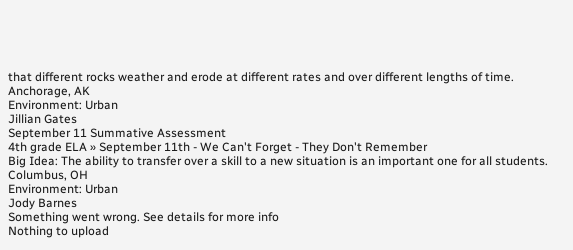that different rocks weather and erode at different rates and over different lengths of time.
Anchorage, AK
Environment: Urban
Jillian Gates
September 11 Summative Assessment
4th grade ELA » September 11th - We Can't Forget - They Don't Remember
Big Idea: The ability to transfer over a skill to a new situation is an important one for all students.
Columbus, OH
Environment: Urban
Jody Barnes
Something went wrong. See details for more info
Nothing to upload